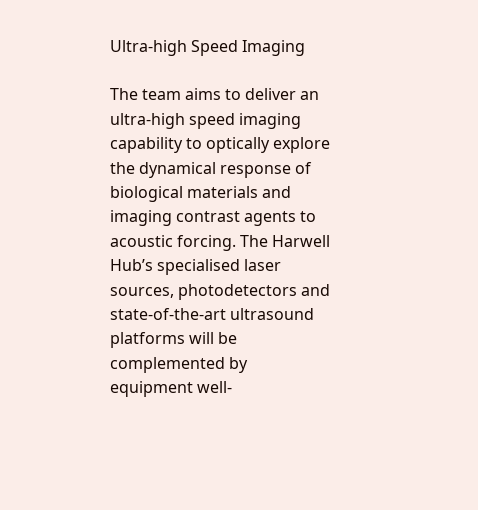Ultra-high Speed Imaging

The team aims to deliver an ultra-high speed imaging capability to optically explore the dynamical response of biological materials and imaging contrast agents to acoustic forcing. The Harwell Hub’s specialised laser sources, photodetectors and state-of-the-art ultrasound platforms will be complemented by equipment well-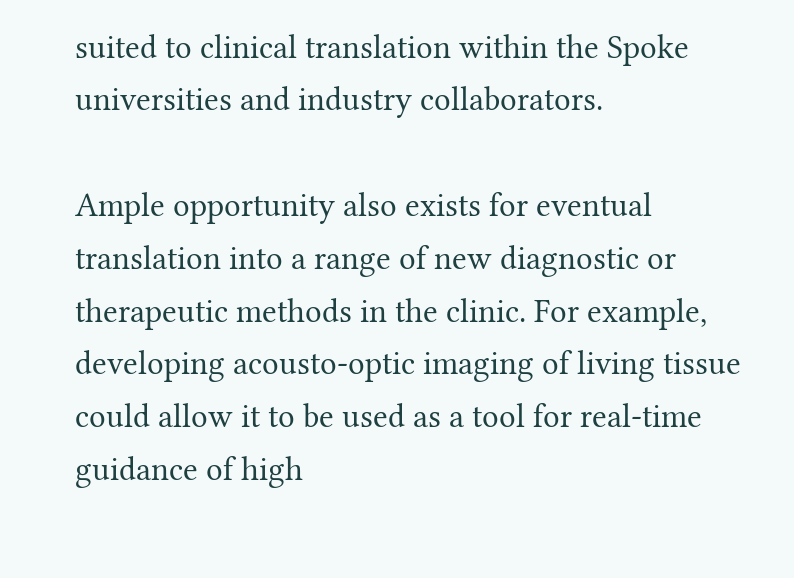suited to clinical translation within the Spoke universities and industry collaborators.

Ample opportunity also exists for eventual translation into a range of new diagnostic or therapeutic methods in the clinic. For example, developing acousto-optic imaging of living tissue could allow it to be used as a tool for real-time guidance of high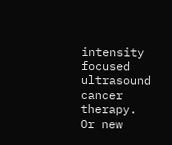intensity focused ultrasound cancer therapy. Or new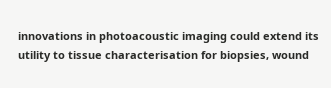innovations in photoacoustic imaging could extend its utility to tissue characterisation for biopsies, wound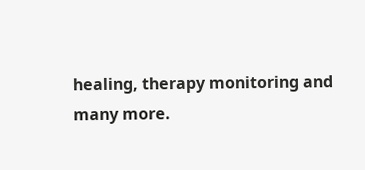healing, therapy monitoring and many more.